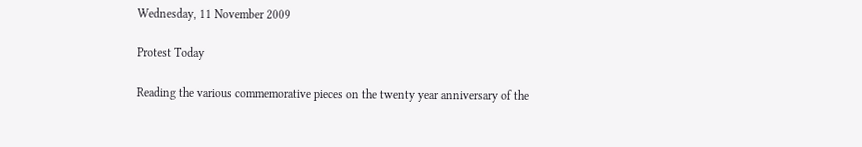Wednesday, 11 November 2009

Protest Today

Reading the various commemorative pieces on the twenty year anniversary of the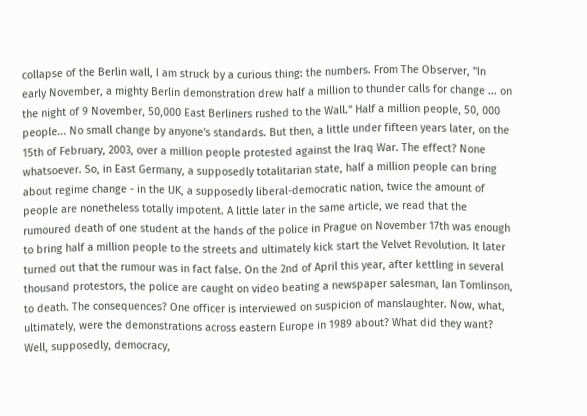collapse of the Berlin wall, I am struck by a curious thing: the numbers. From The Observer, "In early November, a mighty Berlin demonstration drew half a million to thunder calls for change ... on the night of 9 November, 50,000 East Berliners rushed to the Wall." Half a million people, 50, 000 people... No small change by anyone's standards. But then, a little under fifteen years later, on the 15th of February, 2003, over a million people protested against the Iraq War. The effect? None whatsoever. So, in East Germany, a supposedly totalitarian state, half a million people can bring about regime change - in the UK, a supposedly liberal-democratic nation, twice the amount of people are nonetheless totally impotent. A little later in the same article, we read that the rumoured death of one student at the hands of the police in Prague on November 17th was enough to bring half a million people to the streets and ultimately kick start the Velvet Revolution. It later turned out that the rumour was in fact false. On the 2nd of April this year, after kettling in several thousand protestors, the police are caught on video beating a newspaper salesman, Ian Tomlinson, to death. The consequences? One officer is interviewed on suspicion of manslaughter. Now, what, ultimately, were the demonstrations across eastern Europe in 1989 about? What did they want? Well, supposedly, democracy,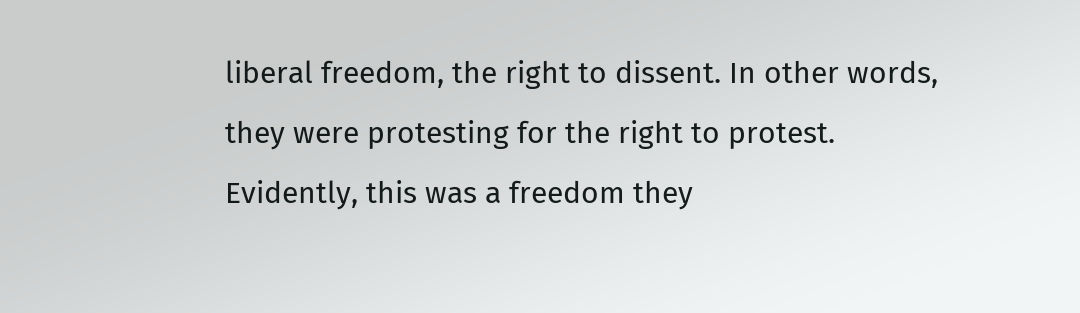liberal freedom, the right to dissent. In other words, they were protesting for the right to protest. Evidently, this was a freedom they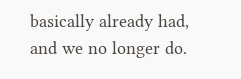basically already had, and we no longer do.